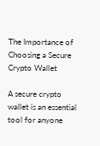The Importance of Choosing a Secure Crypto Wallet

A secure crypto wallet is an essential tool for anyone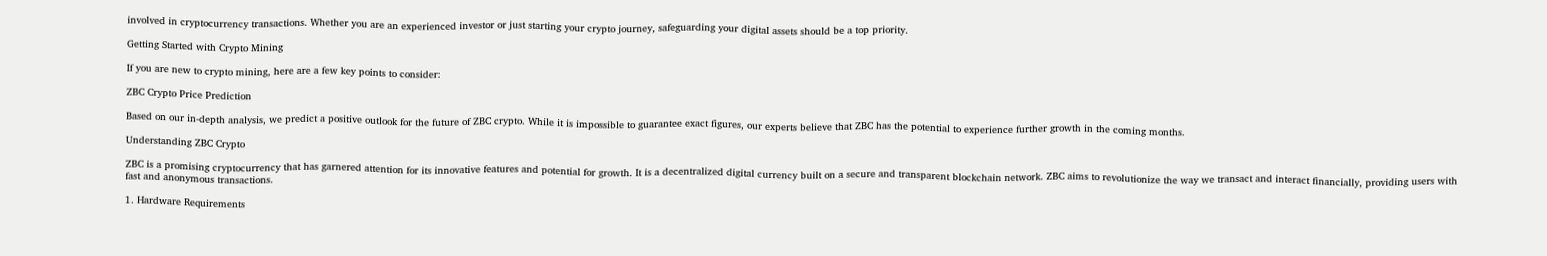involved in cryptocurrency transactions. Whether you are an experienced investor or just starting your crypto journey, safeguarding your digital assets should be a top priority.

Getting Started with Crypto Mining

If you are new to crypto mining, here are a few key points to consider:

ZBC Crypto Price Prediction

Based on our in-depth analysis, we predict a positive outlook for the future of ZBC crypto. While it is impossible to guarantee exact figures, our experts believe that ZBC has the potential to experience further growth in the coming months.

Understanding ZBC Crypto

ZBC is a promising cryptocurrency that has garnered attention for its innovative features and potential for growth. It is a decentralized digital currency built on a secure and transparent blockchain network. ZBC aims to revolutionize the way we transact and interact financially, providing users with fast and anonymous transactions.

1. Hardware Requirements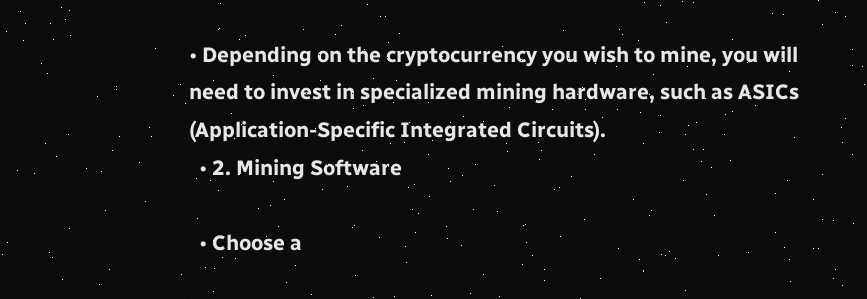• Depending on the cryptocurrency you wish to mine, you will need to invest in specialized mining hardware, such as ASICs (Application-Specific Integrated Circuits).
  • 2. Mining Software

  • Choose a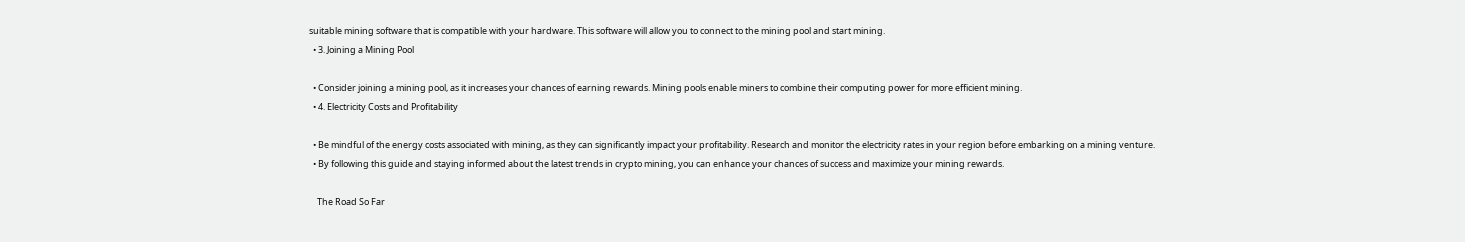suitable mining software that is compatible with your hardware. This software will allow you to connect to the mining pool and start mining.
  • 3. Joining a Mining Pool

  • Consider joining a mining pool, as it increases your chances of earning rewards. Mining pools enable miners to combine their computing power for more efficient mining.
  • 4. Electricity Costs and Profitability

  • Be mindful of the energy costs associated with mining, as they can significantly impact your profitability. Research and monitor the electricity rates in your region before embarking on a mining venture.
  • By following this guide and staying informed about the latest trends in crypto mining, you can enhance your chances of success and maximize your mining rewards.

    The Road So Far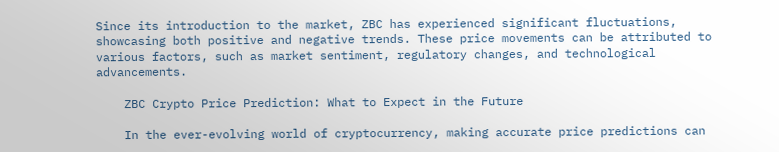Since its introduction to the market, ZBC has experienced significant fluctuations, showcasing both positive and negative trends. These price movements can be attributed to various factors, such as market sentiment, regulatory changes, and technological advancements.

    ZBC Crypto Price Prediction: What to Expect in the Future

    In the ever-evolving world of cryptocurrency, making accurate price predictions can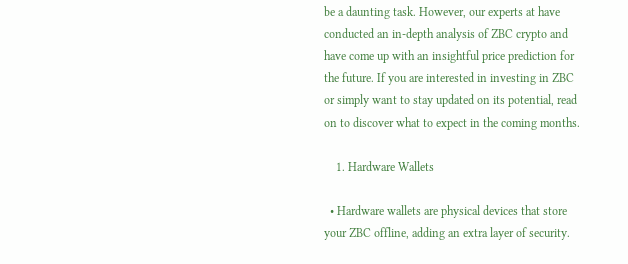be a daunting task. However, our experts at have conducted an in-depth analysis of ZBC crypto and have come up with an insightful price prediction for the future. If you are interested in investing in ZBC or simply want to stay updated on its potential, read on to discover what to expect in the coming months.

    1. Hardware Wallets

  • Hardware wallets are physical devices that store your ZBC offline, adding an extra layer of security.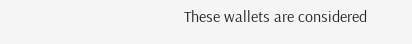These wallets are considered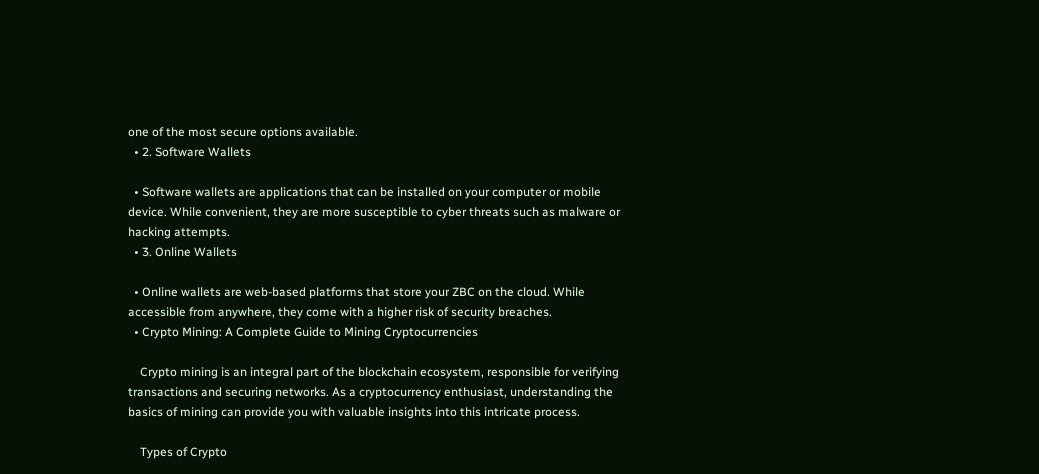one of the most secure options available.
  • 2. Software Wallets

  • Software wallets are applications that can be installed on your computer or mobile device. While convenient, they are more susceptible to cyber threats such as malware or hacking attempts.
  • 3. Online Wallets

  • Online wallets are web-based platforms that store your ZBC on the cloud. While accessible from anywhere, they come with a higher risk of security breaches.
  • Crypto Mining: A Complete Guide to Mining Cryptocurrencies

    Crypto mining is an integral part of the blockchain ecosystem, responsible for verifying transactions and securing networks. As a cryptocurrency enthusiast, understanding the basics of mining can provide you with valuable insights into this intricate process.

    Types of Crypto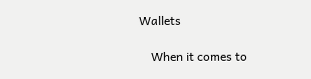Wallets

    When it comes to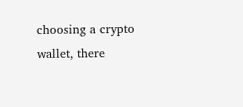choosing a crypto wallet, there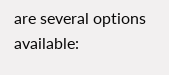are several options available: